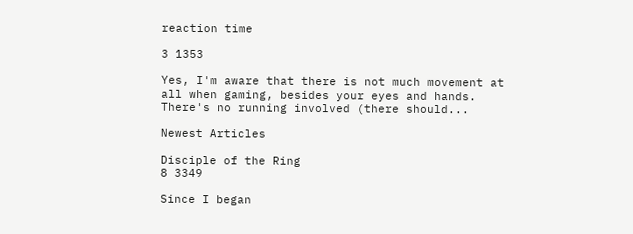reaction time

3 1353

Yes, I'm aware that there is not much movement at all when gaming, besides your eyes and hands. There's no running involved (there should...

Newest Articles

Disciple of the Ring
8 3349

Since I began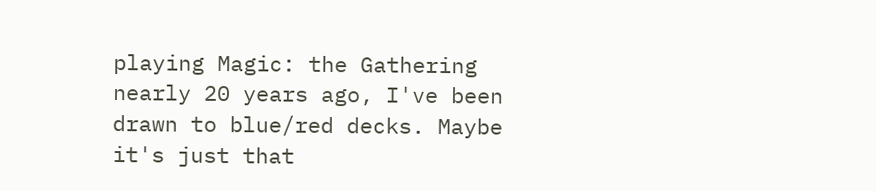playing Magic: the Gathering nearly 20 years ago, I've been drawn to blue/red decks. Maybe it's just that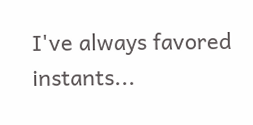I've always favored instants...